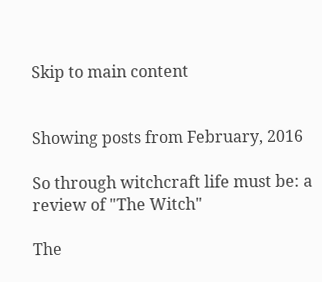Skip to main content


Showing posts from February, 2016

So through witchcraft life must be: a review of "The Witch"

The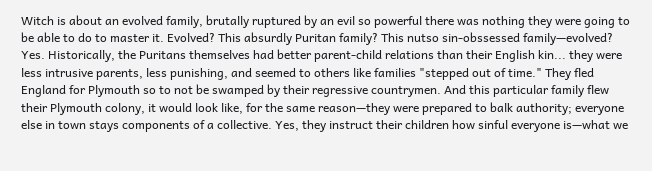Witch is about an evolved family, brutally ruptured by an evil so powerful there was nothing they were going to be able to do to master it. Evolved? This absurdly Puritan family? This nutso sin-obssessed family—evolved? Yes. Historically, the Puritans themselves had better parent-child relations than their English kin... they were less intrusive parents, less punishing, and seemed to others like families "stepped out of time." They fled England for Plymouth so to not be swamped by their regressive countrymen. And this particular family flew their Plymouth colony, it would look like, for the same reason—they were prepared to balk authority; everyone else in town stays components of a collective. Yes, they instruct their children how sinful everyone is—what we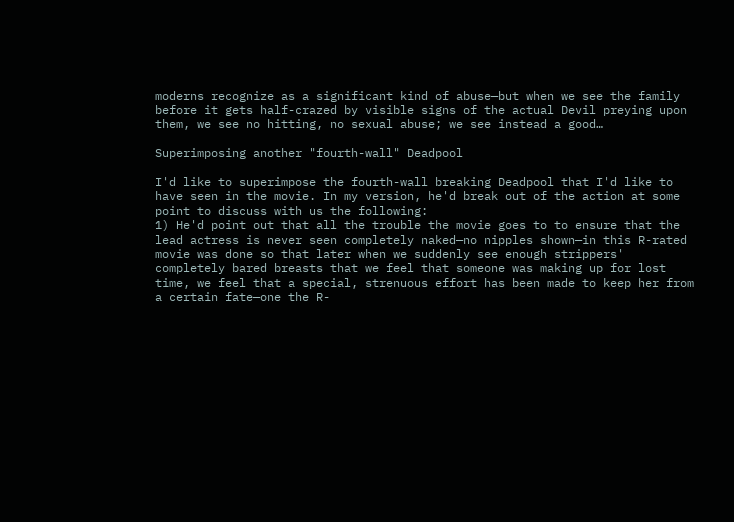moderns recognize as a significant kind of abuse—but when we see the family before it gets half-crazed by visible signs of the actual Devil preying upon them, we see no hitting, no sexual abuse; we see instead a good…

Superimposing another "fourth-wall" Deadpool

I'd like to superimpose the fourth-wall breaking Deadpool that I'd like to have seen in the movie. In my version, he'd break out of the action at some point to discuss with us the following:
1) He'd point out that all the trouble the movie goes to to ensure that the lead actress is never seen completely naked—no nipples shown—in this R-rated movie was done so that later when we suddenly see enough strippers' completely bared breasts that we feel that someone was making up for lost time, we feel that a special, strenuous effort has been made to keep her from a certain fate—one the R-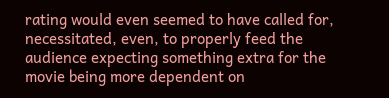rating would even seemed to have called for, necessitated, even, to properly feed the audience expecting something extra for the movie being more dependent on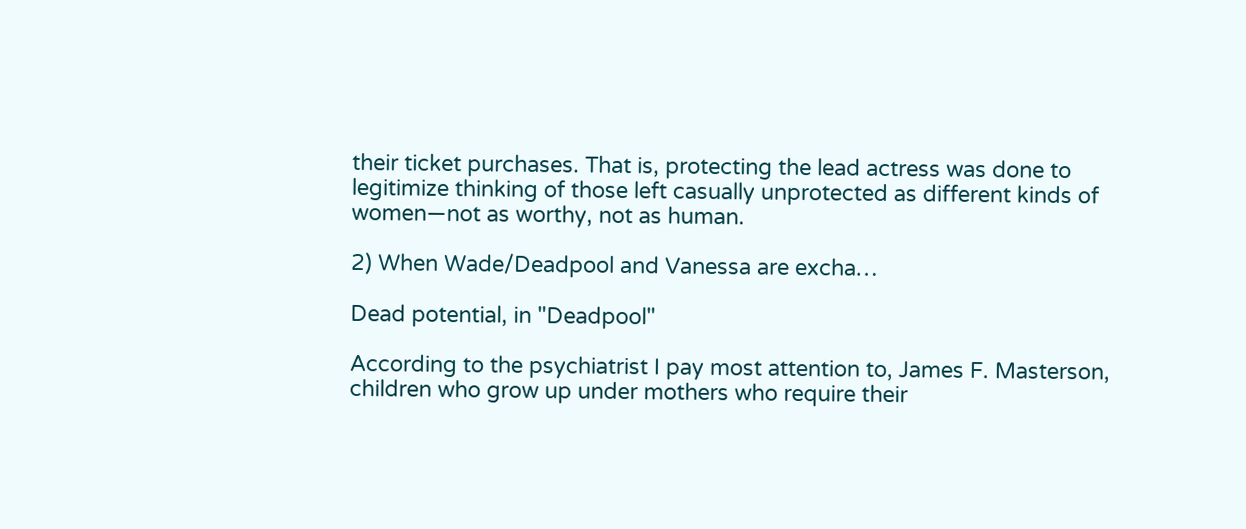their ticket purchases. That is, protecting the lead actress was done to legitimize thinking of those left casually unprotected as different kinds of women—not as worthy, not as human.

2) When Wade/Deadpool and Vanessa are excha…

Dead potential, in "Deadpool"

According to the psychiatrist I pay most attention to, James F. Masterson, children who grow up under mothers who require their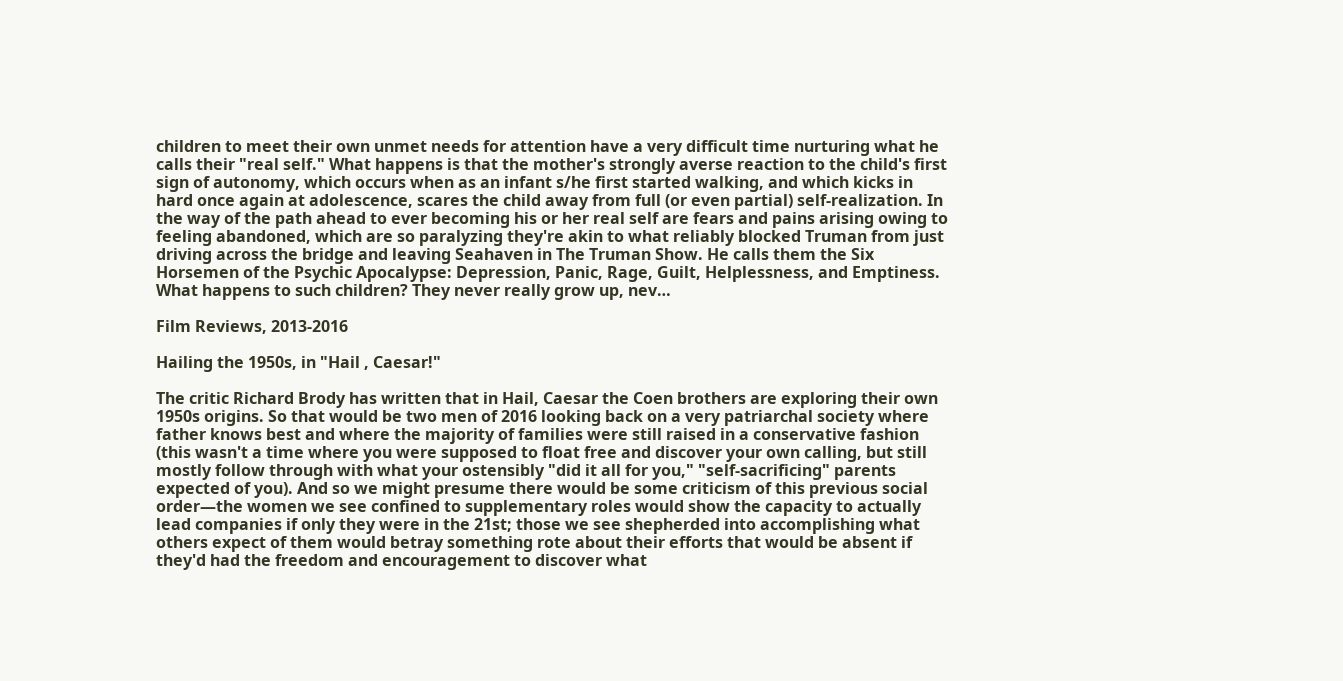children to meet their own unmet needs for attention have a very difficult time nurturing what he calls their "real self." What happens is that the mother's strongly averse reaction to the child's first sign of autonomy, which occurs when as an infant s/he first started walking, and which kicks in hard once again at adolescence, scares the child away from full (or even partial) self-realization. In the way of the path ahead to ever becoming his or her real self are fears and pains arising owing to feeling abandoned, which are so paralyzing they're akin to what reliably blocked Truman from just driving across the bridge and leaving Seahaven in The Truman Show. He calls them the Six Horsemen of the Psychic Apocalypse: Depression, Panic, Rage, Guilt, Helplessness, and Emptiness. What happens to such children? They never really grow up, nev…

Film Reviews, 2013-2016

Hailing the 1950s, in "Hail , Caesar!"

The critic Richard Brody has written that in Hail, Caesar the Coen brothers are exploring their own 1950s origins. So that would be two men of 2016 looking back on a very patriarchal society where father knows best and where the majority of families were still raised in a conservative fashion (this wasn't a time where you were supposed to float free and discover your own calling, but still mostly follow through with what your ostensibly "did it all for you," "self-sacrificing" parents expected of you). And so we might presume there would be some criticism of this previous social order—the women we see confined to supplementary roles would show the capacity to actually lead companies if only they were in the 21st; those we see shepherded into accomplishing what others expect of them would betray something rote about their efforts that would be absent if they'd had the freedom and encouragement to discover what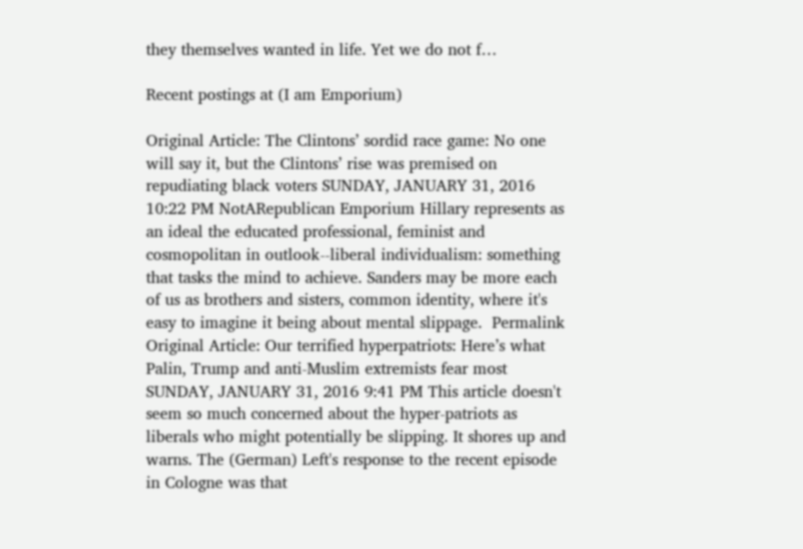they themselves wanted in life. Yet we do not f…

Recent postings at (I am Emporium)

Original Article: The Clintons’ sordid race game: No one will say it, but the Clintons’ rise was premised on repudiating black voters SUNDAY, JANUARY 31, 2016 10:22 PM NotARepublican Emporium Hillary represents as an ideal the educated professional, feminist and cosmopolitan in outlook--liberal individualism: something that tasks the mind to achieve. Sanders may be more each of us as brothers and sisters, common identity, where it's easy to imagine it being about mental slippage.  Permalink
Original Article: Our terrified hyperpatriots: Here’s what Palin, Trump and anti-Muslim extremists fear most SUNDAY, JANUARY 31, 2016 9:41 PM This article doesn't seem so much concerned about the hyper-patriots as liberals who might potentially be slipping. It shores up and warns. The (German) Left's response to the recent episode in Cologne was that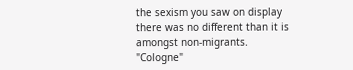the sexism you saw on display there was no different than it is amongst non-migrants. "Cologne"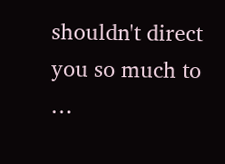shouldn't direct you so much to …